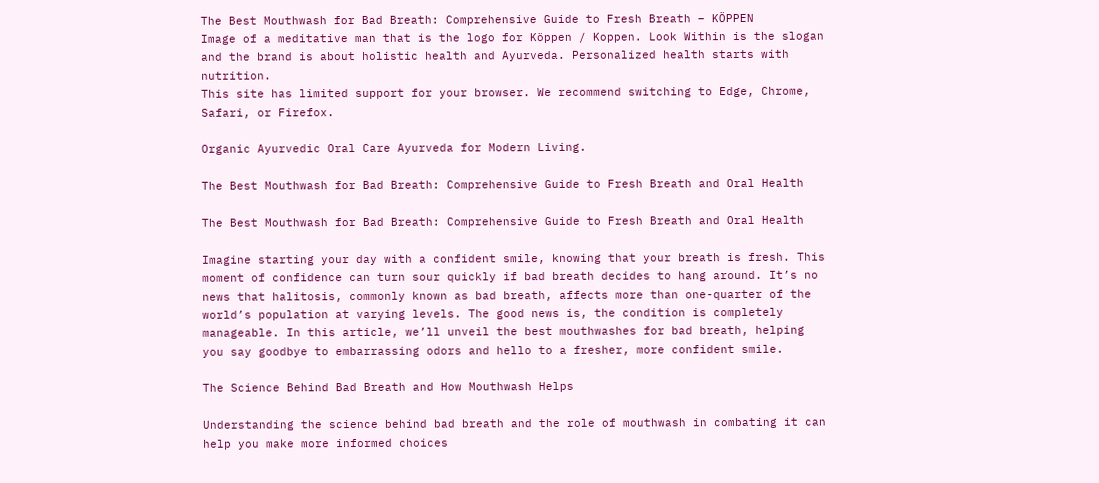The Best Mouthwash for Bad Breath: Comprehensive Guide to Fresh Breath – KÖPPEN
Image of a meditative man that is the logo for Köppen / Koppen. Look Within is the slogan and the brand is about holistic health and Ayurveda. Personalized health starts with nutrition.
This site has limited support for your browser. We recommend switching to Edge, Chrome, Safari, or Firefox.

Organic Ayurvedic Oral Care Ayurveda for Modern Living.

The Best Mouthwash for Bad Breath: Comprehensive Guide to Fresh Breath and Oral Health

The Best Mouthwash for Bad Breath: Comprehensive Guide to Fresh Breath and Oral Health

Imagine starting your day with a confident smile, knowing that your breath is fresh. This moment of confidence can turn sour quickly if bad breath decides to hang around. It’s no news that halitosis, commonly known as bad breath, affects more than one-quarter of the world’s population at varying levels. The good news is, the condition is completely manageable. In this article, we’ll unveil the best mouthwashes for bad breath, helping you say goodbye to embarrassing odors and hello to a fresher, more confident smile.

The Science Behind Bad Breath and How Mouthwash Helps

Understanding the science behind bad breath and the role of mouthwash in combating it can help you make more informed choices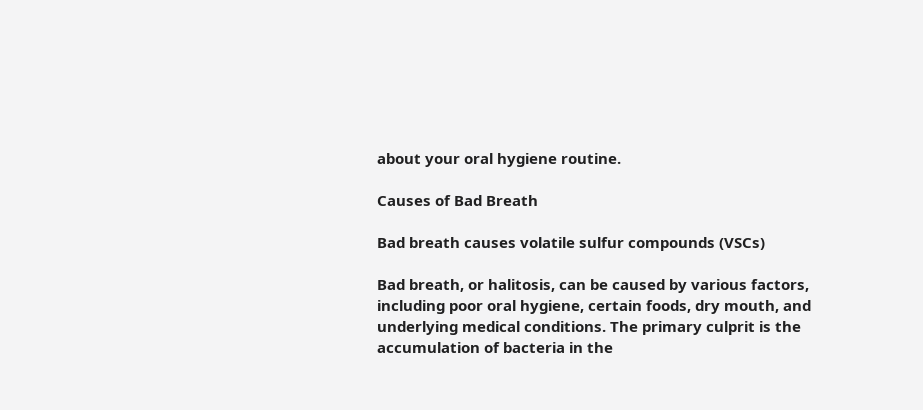about your oral hygiene routine.

Causes of Bad Breath

Bad breath causes volatile sulfur compounds (VSCs)

Bad breath, or halitosis, can be caused by various factors, including poor oral hygiene, certain foods, dry mouth, and underlying medical conditions. The primary culprit is the accumulation of bacteria in the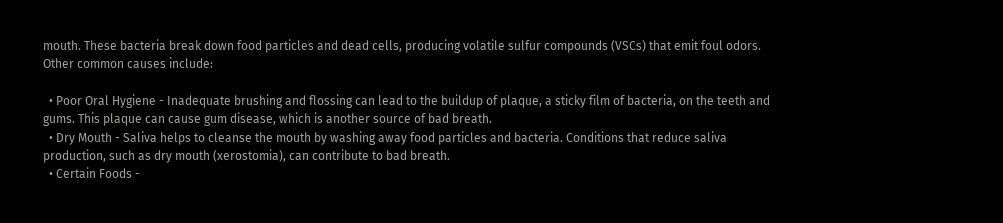mouth. These bacteria break down food particles and dead cells, producing volatile sulfur compounds (VSCs) that emit foul odors. Other common causes include:

  • Poor Oral Hygiene - Inadequate brushing and flossing can lead to the buildup of plaque, a sticky film of bacteria, on the teeth and gums. This plaque can cause gum disease, which is another source of bad breath.
  • Dry Mouth - Saliva helps to cleanse the mouth by washing away food particles and bacteria. Conditions that reduce saliva production, such as dry mouth (xerostomia), can contribute to bad breath.
  • Certain Foods -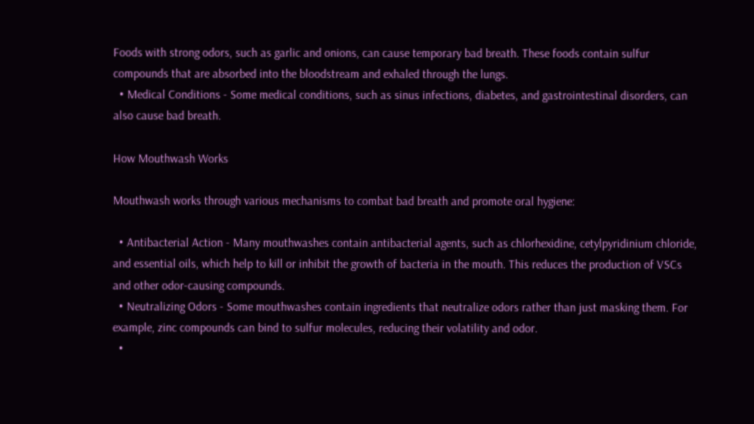Foods with strong odors, such as garlic and onions, can cause temporary bad breath. These foods contain sulfur compounds that are absorbed into the bloodstream and exhaled through the lungs.
  • Medical Conditions - Some medical conditions, such as sinus infections, diabetes, and gastrointestinal disorders, can also cause bad breath.

How Mouthwash Works

Mouthwash works through various mechanisms to combat bad breath and promote oral hygiene:

  • Antibacterial Action - Many mouthwashes contain antibacterial agents, such as chlorhexidine, cetylpyridinium chloride, and essential oils, which help to kill or inhibit the growth of bacteria in the mouth. This reduces the production of VSCs and other odor-causing compounds.
  • Neutralizing Odors - Some mouthwashes contain ingredients that neutralize odors rather than just masking them. For example, zinc compounds can bind to sulfur molecules, reducing their volatility and odor.
  •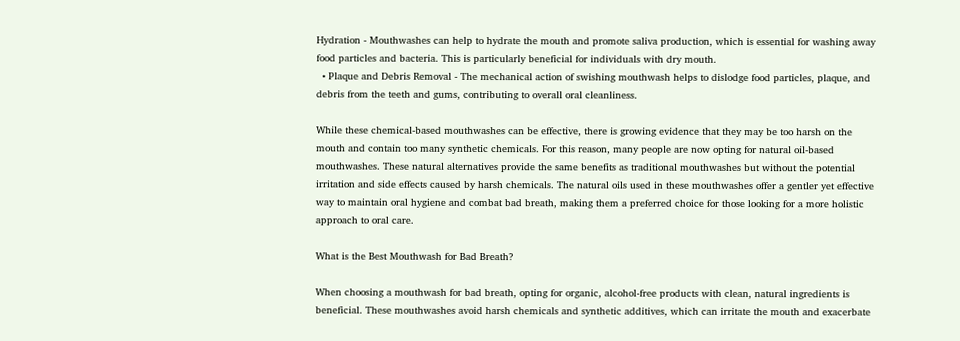Hydration - Mouthwashes can help to hydrate the mouth and promote saliva production, which is essential for washing away food particles and bacteria. This is particularly beneficial for individuals with dry mouth.
  • Plaque and Debris Removal - The mechanical action of swishing mouthwash helps to dislodge food particles, plaque, and debris from the teeth and gums, contributing to overall oral cleanliness.

While these chemical-based mouthwashes can be effective, there is growing evidence that they may be too harsh on the mouth and contain too many synthetic chemicals. For this reason, many people are now opting for natural oil-based mouthwashes. These natural alternatives provide the same benefits as traditional mouthwashes but without the potential irritation and side effects caused by harsh chemicals. The natural oils used in these mouthwashes offer a gentler yet effective way to maintain oral hygiene and combat bad breath, making them a preferred choice for those looking for a more holistic approach to oral care.

What is the Best Mouthwash for Bad Breath?

When choosing a mouthwash for bad breath, opting for organic, alcohol-free products with clean, natural ingredients is beneficial. These mouthwashes avoid harsh chemicals and synthetic additives, which can irritate the mouth and exacerbate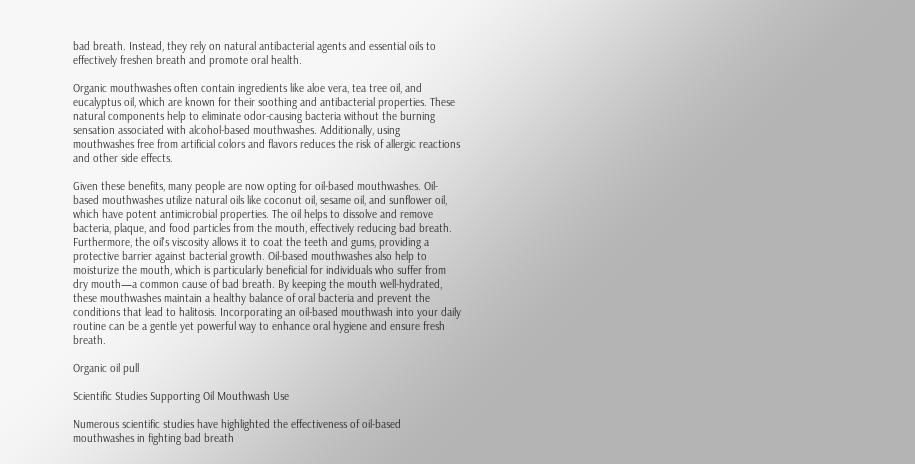bad breath. Instead, they rely on natural antibacterial agents and essential oils to effectively freshen breath and promote oral health.

Organic mouthwashes often contain ingredients like aloe vera, tea tree oil, and eucalyptus oil, which are known for their soothing and antibacterial properties. These natural components help to eliminate odor-causing bacteria without the burning sensation associated with alcohol-based mouthwashes. Additionally, using mouthwashes free from artificial colors and flavors reduces the risk of allergic reactions and other side effects.

Given these benefits, many people are now opting for oil-based mouthwashes. Oil-based mouthwashes utilize natural oils like coconut oil, sesame oil, and sunflower oil, which have potent antimicrobial properties. The oil helps to dissolve and remove bacteria, plaque, and food particles from the mouth, effectively reducing bad breath. Furthermore, the oil's viscosity allows it to coat the teeth and gums, providing a protective barrier against bacterial growth. Oil-based mouthwashes also help to moisturize the mouth, which is particularly beneficial for individuals who suffer from dry mouth—a common cause of bad breath. By keeping the mouth well-hydrated, these mouthwashes maintain a healthy balance of oral bacteria and prevent the conditions that lead to halitosis. Incorporating an oil-based mouthwash into your daily routine can be a gentle yet powerful way to enhance oral hygiene and ensure fresh breath.

Organic oil pull

Scientific Studies Supporting Oil Mouthwash Use

Numerous scientific studies have highlighted the effectiveness of oil-based mouthwashes in fighting bad breath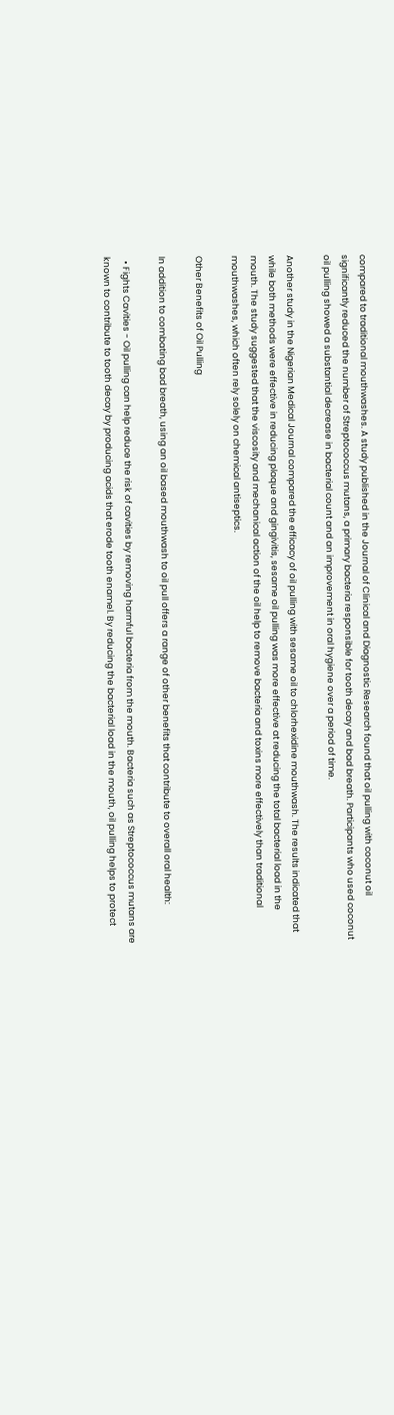compared to traditional mouthwashes. A study published in the Journal of Clinical and Diagnostic Research found that oil pulling with coconut oil significantly reduced the number of Streptococcus mutans, a primary bacteria responsible for tooth decay and bad breath. Participants who used coconut oil pulling showed a substantial decrease in bacterial count and an improvement in oral hygiene over a period of time.

Another study in the Nigerian Medical Journal compared the efficacy of oil pulling with sesame oil to chlorhexidine mouthwash. The results indicated that while both methods were effective in reducing plaque and gingivitis, sesame oil pulling was more effective at reducing the total bacterial load in the mouth. The study suggested that the viscosity and mechanical action of the oil help to remove bacteria and toxins more effectively than traditional mouthwashes, which often rely solely on chemical antiseptics.

Other Benefits of Oil Pulling

In addition to combating bad breath, using an oil based mouthwash to oil pull offers a range of other benefits that contribute to overall oral health:

  • Fights Cavities - Oil pulling can help reduce the risk of cavities by removing harmful bacteria from the mouth. Bacteria such as Streptococcus mutans are known to contribute to tooth decay by producing acids that erode tooth enamel. By reducing the bacterial load in the mouth, oil pulling helps to protect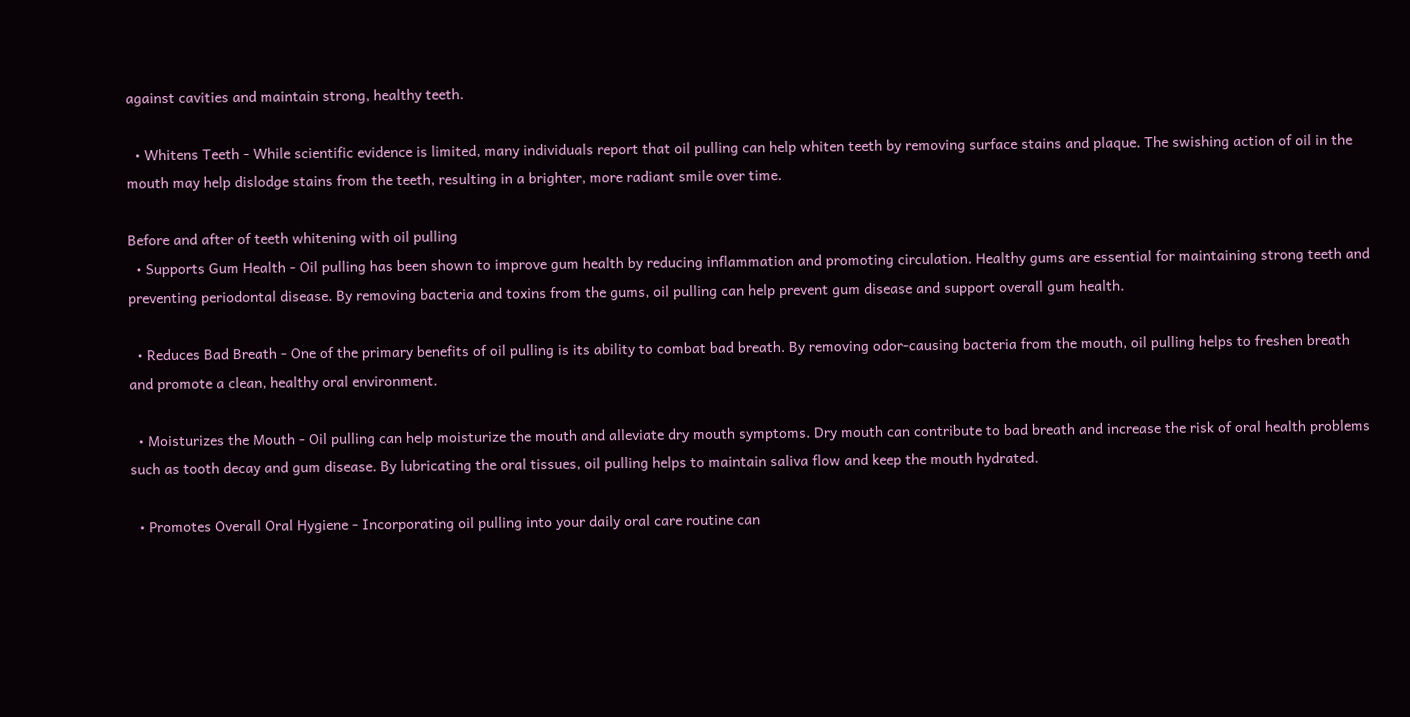against cavities and maintain strong, healthy teeth.

  • Whitens Teeth - While scientific evidence is limited, many individuals report that oil pulling can help whiten teeth by removing surface stains and plaque. The swishing action of oil in the mouth may help dislodge stains from the teeth, resulting in a brighter, more radiant smile over time.

Before and after of teeth whitening with oil pulling
  • Supports Gum Health - Oil pulling has been shown to improve gum health by reducing inflammation and promoting circulation. Healthy gums are essential for maintaining strong teeth and preventing periodontal disease. By removing bacteria and toxins from the gums, oil pulling can help prevent gum disease and support overall gum health.

  • Reduces Bad Breath - One of the primary benefits of oil pulling is its ability to combat bad breath. By removing odor-causing bacteria from the mouth, oil pulling helps to freshen breath and promote a clean, healthy oral environment.

  • Moisturizes the Mouth - Oil pulling can help moisturize the mouth and alleviate dry mouth symptoms. Dry mouth can contribute to bad breath and increase the risk of oral health problems such as tooth decay and gum disease. By lubricating the oral tissues, oil pulling helps to maintain saliva flow and keep the mouth hydrated.

  • Promotes Overall Oral Hygiene - Incorporating oil pulling into your daily oral care routine can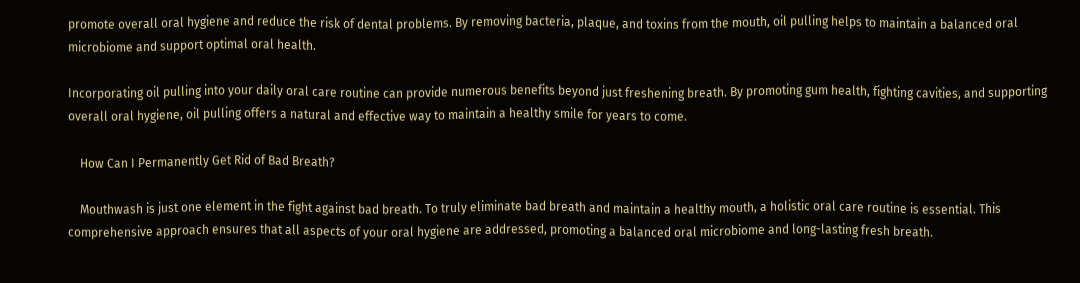promote overall oral hygiene and reduce the risk of dental problems. By removing bacteria, plaque, and toxins from the mouth, oil pulling helps to maintain a balanced oral microbiome and support optimal oral health.

Incorporating oil pulling into your daily oral care routine can provide numerous benefits beyond just freshening breath. By promoting gum health, fighting cavities, and supporting overall oral hygiene, oil pulling offers a natural and effective way to maintain a healthy smile for years to come.

    How Can I Permanently Get Rid of Bad Breath?

    Mouthwash is just one element in the fight against bad breath. To truly eliminate bad breath and maintain a healthy mouth, a holistic oral care routine is essential. This comprehensive approach ensures that all aspects of your oral hygiene are addressed, promoting a balanced oral microbiome and long-lasting fresh breath.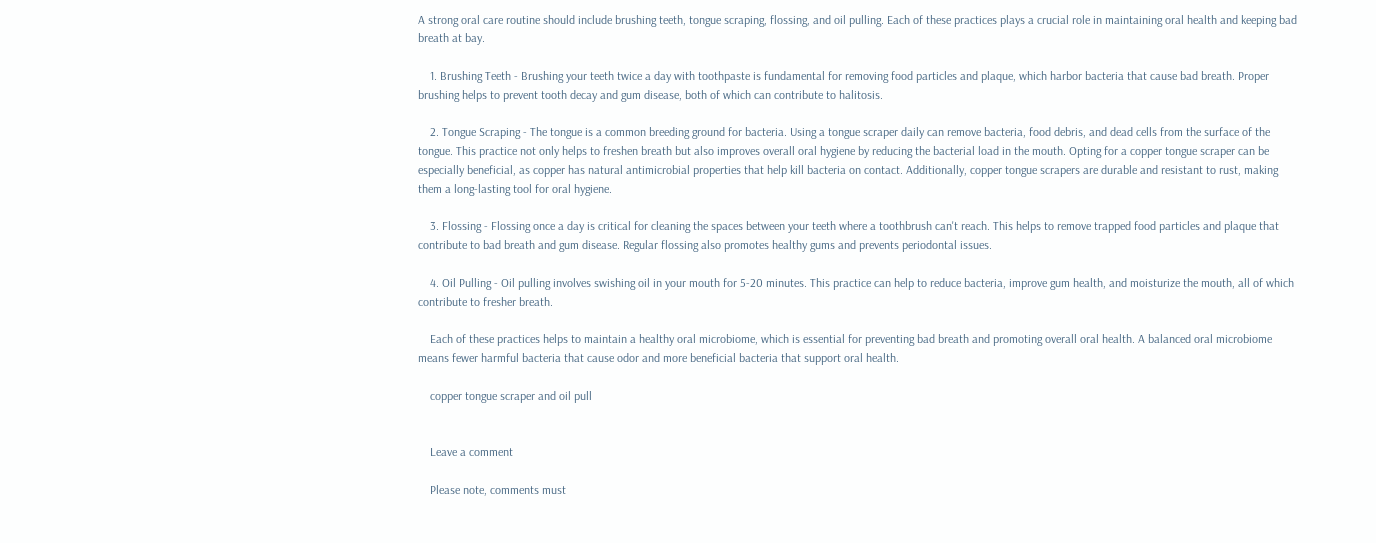A strong oral care routine should include brushing teeth, tongue scraping, flossing, and oil pulling. Each of these practices plays a crucial role in maintaining oral health and keeping bad breath at bay.

    1. Brushing Teeth - Brushing your teeth twice a day with toothpaste is fundamental for removing food particles and plaque, which harbor bacteria that cause bad breath. Proper brushing helps to prevent tooth decay and gum disease, both of which can contribute to halitosis.

    2. Tongue Scraping - The tongue is a common breeding ground for bacteria. Using a tongue scraper daily can remove bacteria, food debris, and dead cells from the surface of the tongue. This practice not only helps to freshen breath but also improves overall oral hygiene by reducing the bacterial load in the mouth. Opting for a copper tongue scraper can be especially beneficial, as copper has natural antimicrobial properties that help kill bacteria on contact. Additionally, copper tongue scrapers are durable and resistant to rust, making them a long-lasting tool for oral hygiene.

    3. Flossing - Flossing once a day is critical for cleaning the spaces between your teeth where a toothbrush can't reach. This helps to remove trapped food particles and plaque that contribute to bad breath and gum disease. Regular flossing also promotes healthy gums and prevents periodontal issues.

    4. Oil Pulling - Oil pulling involves swishing oil in your mouth for 5-20 minutes. This practice can help to reduce bacteria, improve gum health, and moisturize the mouth, all of which contribute to fresher breath.

    Each of these practices helps to maintain a healthy oral microbiome, which is essential for preventing bad breath and promoting overall oral health. A balanced oral microbiome means fewer harmful bacteria that cause odor and more beneficial bacteria that support oral health.

    copper tongue scraper and oil pull


    Leave a comment

    Please note, comments must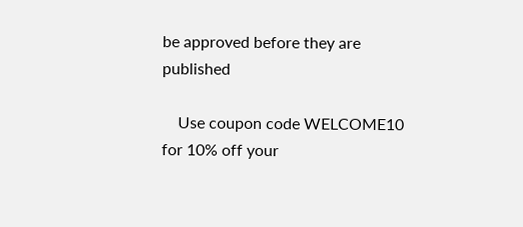be approved before they are published

    Use coupon code WELCOME10 for 10% off your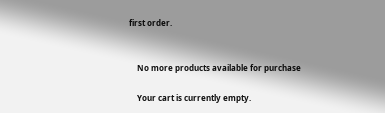first order.


    No more products available for purchase

    Your cart is currently empty.